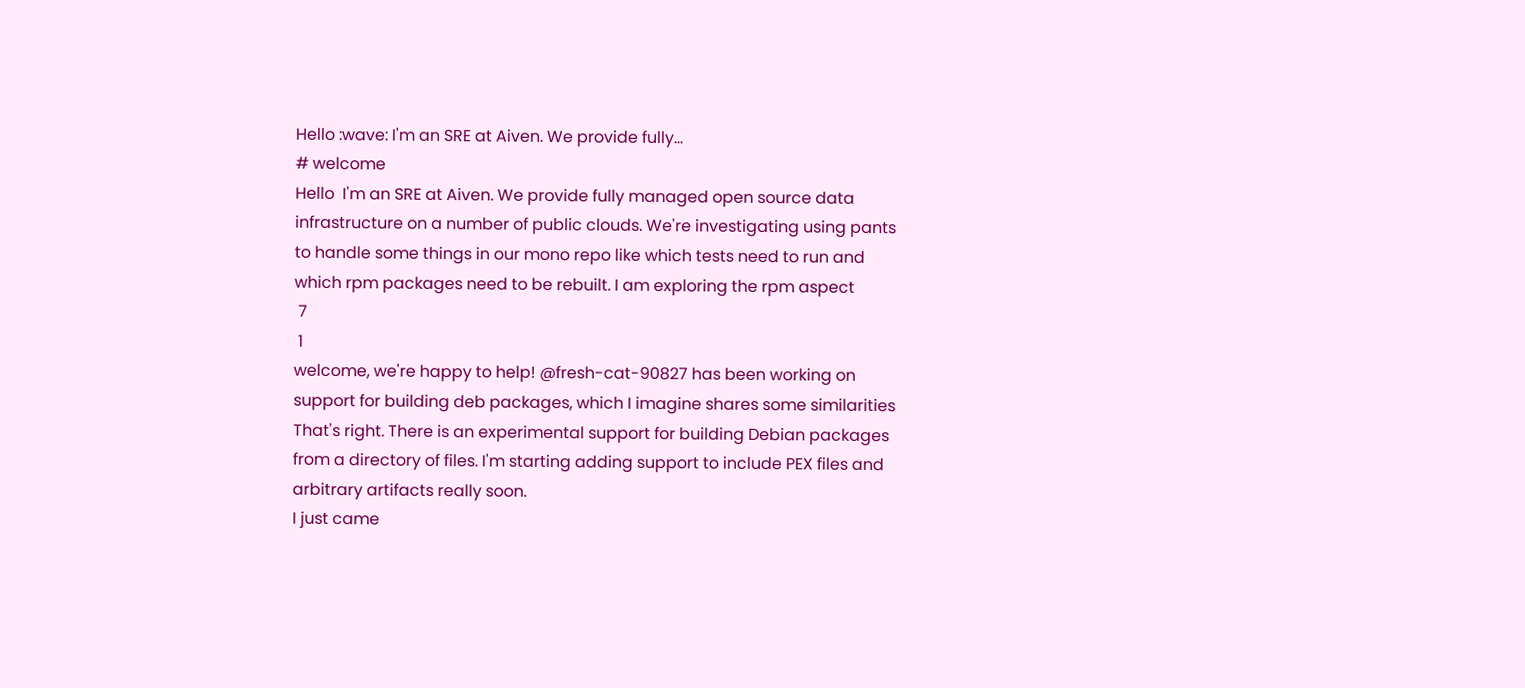Hello :wave: I'm an SRE at Aiven. We provide fully...
# welcome
Hello  I'm an SRE at Aiven. We provide fully managed open source data infrastructure on a number of public clouds. We're investigating using pants to handle some things in our mono repo like which tests need to run and which rpm packages need to be rebuilt. I am exploring the rpm aspect
 7
 1
welcome, we're happy to help! @fresh-cat-90827 has been working on support for building deb packages, which I imagine shares some similarities
That's right. There is an experimental support for building Debian packages from a directory of files. I'm starting adding support to include PEX files and arbitrary artifacts really soon.
I just came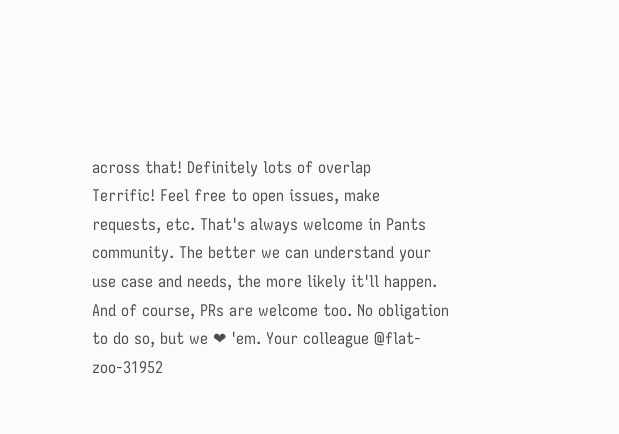across that! Definitely lots of overlap
Terrific! Feel free to open issues, make requests, etc. That's always welcome in Pants community. The better we can understand your use case and needs, the more likely it'll happen.
And of course, PRs are welcome too. No obligation to do so, but we ❤ 'em. Your colleague @flat-zoo-31952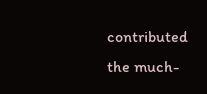contributed the much-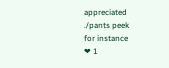appreciated
./pants peek
for instance
❤ 1